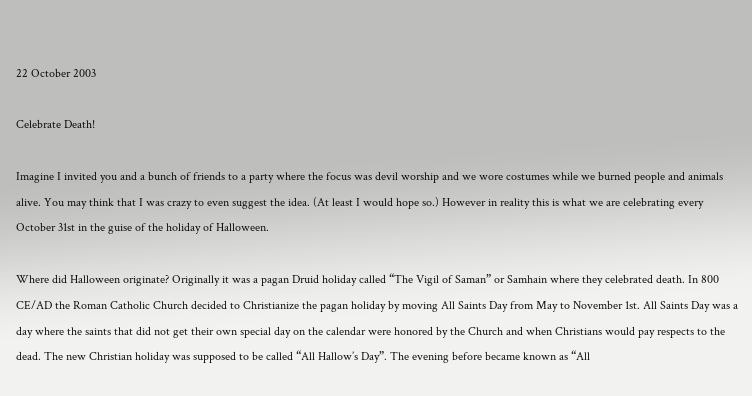22 October 2003

Celebrate Death!

Imagine I invited you and a bunch of friends to a party where the focus was devil worship and we wore costumes while we burned people and animals alive. You may think that I was crazy to even suggest the idea. (At least I would hope so.) However in reality this is what we are celebrating every October 31st in the guise of the holiday of Halloween.

Where did Halloween originate? Originally it was a pagan Druid holiday called “The Vigil of Saman” or Samhain where they celebrated death. In 800 CE/AD the Roman Catholic Church decided to Christianize the pagan holiday by moving All Saints Day from May to November 1st. All Saints Day was a day where the saints that did not get their own special day on the calendar were honored by the Church and when Christians would pay respects to the dead. The new Christian holiday was supposed to be called “All Hallow’s Day”. The evening before became known as “All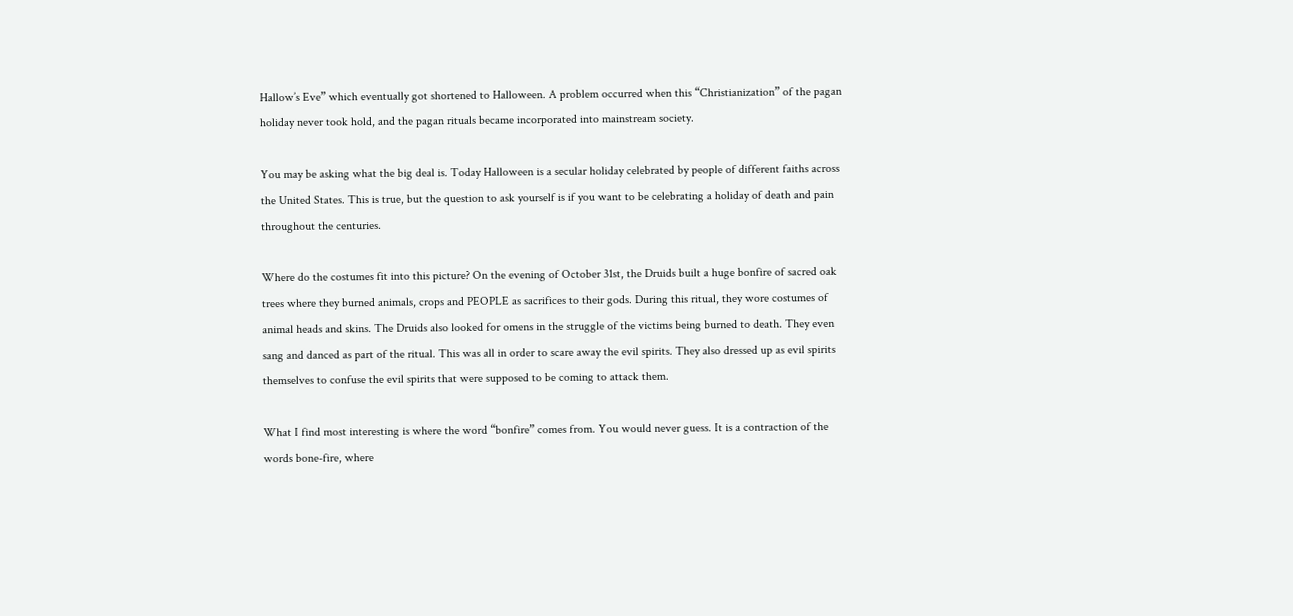Hallow’s Eve” which eventually got shortened to Halloween. A problem occurred when this “Christianization” of the pagan holiday never took hold, and the pagan rituals became incorporated into mainstream society.

You may be asking what the big deal is. Today Halloween is a secular holiday celebrated by people of different faiths across the United States. This is true, but the question to ask yourself is if you want to be celebrating a holiday of death and pain throughout the centuries.

Where do the costumes fit into this picture? On the evening of October 31st, the Druids built a huge bonfire of sacred oak trees where they burned animals, crops and PEOPLE as sacrifices to their gods. During this ritual, they wore costumes of animal heads and skins. The Druids also looked for omens in the struggle of the victims being burned to death. They even sang and danced as part of the ritual. This was all in order to scare away the evil spirits. They also dressed up as evil spirits themselves to confuse the evil spirits that were supposed to be coming to attack them.

What I find most interesting is where the word “bonfire” comes from. You would never guess. It is a contraction of the words bone-fire, where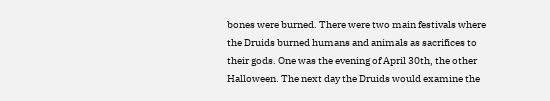bones were burned. There were two main festivals where the Druids burned humans and animals as sacrifices to their gods. One was the evening of April 30th, the other Halloween. The next day the Druids would examine the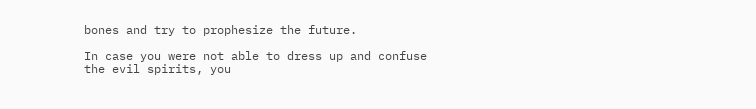bones and try to prophesize the future.

In case you were not able to dress up and confuse the evil spirits, you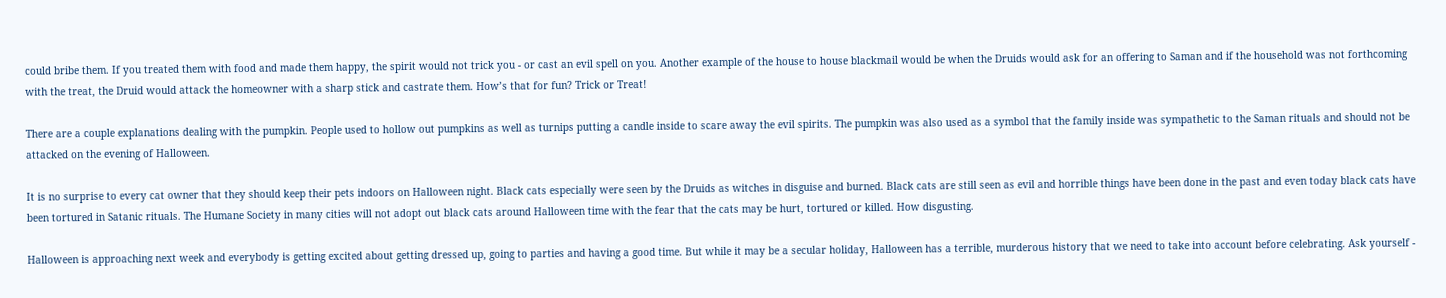could bribe them. If you treated them with food and made them happy, the spirit would not trick you - or cast an evil spell on you. Another example of the house to house blackmail would be when the Druids would ask for an offering to Saman and if the household was not forthcoming with the treat, the Druid would attack the homeowner with a sharp stick and castrate them. How’s that for fun? Trick or Treat!

There are a couple explanations dealing with the pumpkin. People used to hollow out pumpkins as well as turnips putting a candle inside to scare away the evil spirits. The pumpkin was also used as a symbol that the family inside was sympathetic to the Saman rituals and should not be attacked on the evening of Halloween.

It is no surprise to every cat owner that they should keep their pets indoors on Halloween night. Black cats especially were seen by the Druids as witches in disguise and burned. Black cats are still seen as evil and horrible things have been done in the past and even today black cats have been tortured in Satanic rituals. The Humane Society in many cities will not adopt out black cats around Halloween time with the fear that the cats may be hurt, tortured or killed. How disgusting.

Halloween is approaching next week and everybody is getting excited about getting dressed up, going to parties and having a good time. But while it may be a secular holiday, Halloween has a terrible, murderous history that we need to take into account before celebrating. Ask yourself -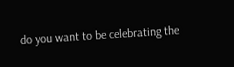do you want to be celebrating the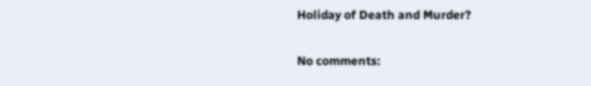Holiday of Death and Murder?

No comments: